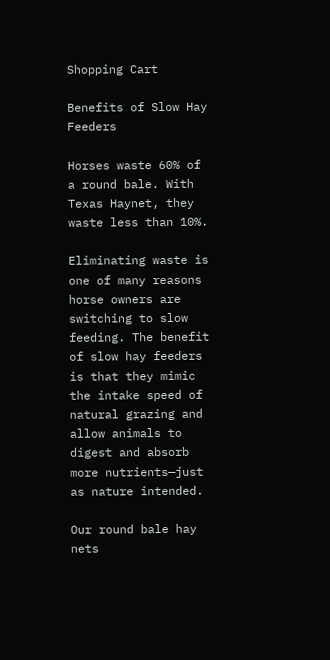Shopping Cart

Benefits of Slow Hay Feeders

Horses waste 60% of a round bale. With Texas Haynet, they waste less than 10%.

Eliminating waste is one of many reasons horse owners are switching to slow feeding. The benefit of slow hay feeders is that they mimic the intake speed of natural grazing and allow animals to digest and absorb more nutrients—just as nature intended.

Our round bale hay nets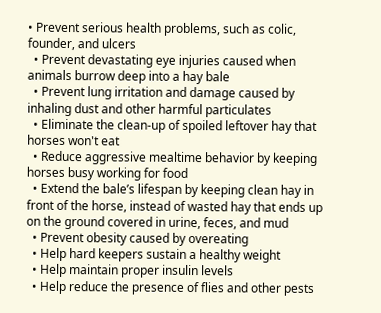• Prevent serious health problems, such as colic, founder, and ulcers
  • Prevent devastating eye injuries caused when animals burrow deep into a hay bale
  • Prevent lung irritation and damage caused by inhaling dust and other harmful particulates
  • Eliminate the clean-up of spoiled leftover hay that horses won't eat
  • Reduce aggressive mealtime behavior by keeping horses busy working for food
  • Extend the bale’s lifespan by keeping clean hay in front of the horse, instead of wasted hay that ends up on the ground covered in urine, feces, and mud
  • Prevent obesity caused by overeating
  • Help hard keepers sustain a healthy weight
  • Help maintain proper insulin levels
  • Help reduce the presence of flies and other pests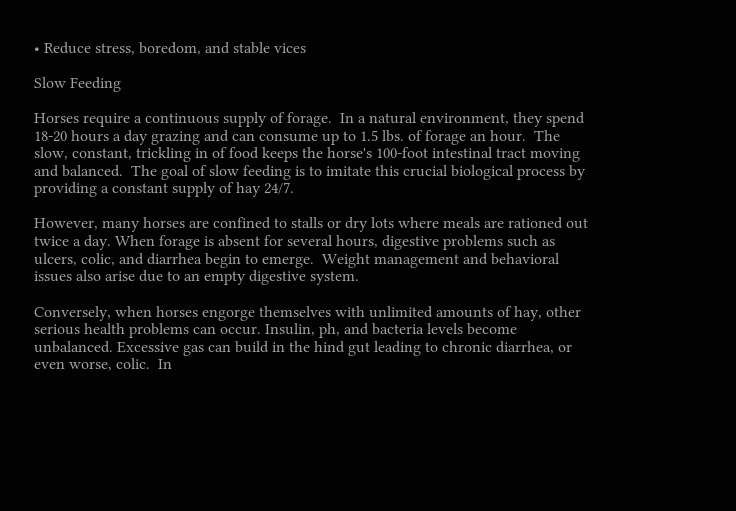• Reduce stress, boredom, and stable vices

Slow Feeding

Horses require a continuous supply of forage.  In a natural environment, they spend 18-20 hours a day grazing and can consume up to 1.5 lbs. of forage an hour.  The slow, constant, trickling in of food keeps the horse's 100-foot intestinal tract moving and balanced.  The goal of slow feeding is to imitate this crucial biological process by providing a constant supply of hay 24/7.

However, many horses are confined to stalls or dry lots where meals are rationed out twice a day. When forage is absent for several hours, digestive problems such as ulcers, colic, and diarrhea begin to emerge.  Weight management and behavioral issues also arise due to an empty digestive system.

Conversely, when horses engorge themselves with unlimited amounts of hay, other serious health problems can occur. Insulin, ph, and bacteria levels become unbalanced. Excessive gas can build in the hind gut leading to chronic diarrhea, or even worse, colic.  In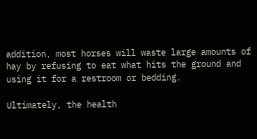addition, most horses will waste large amounts of hay by refusing to eat what hits the ground and using it for a restroom or bedding.

Ultimately, the health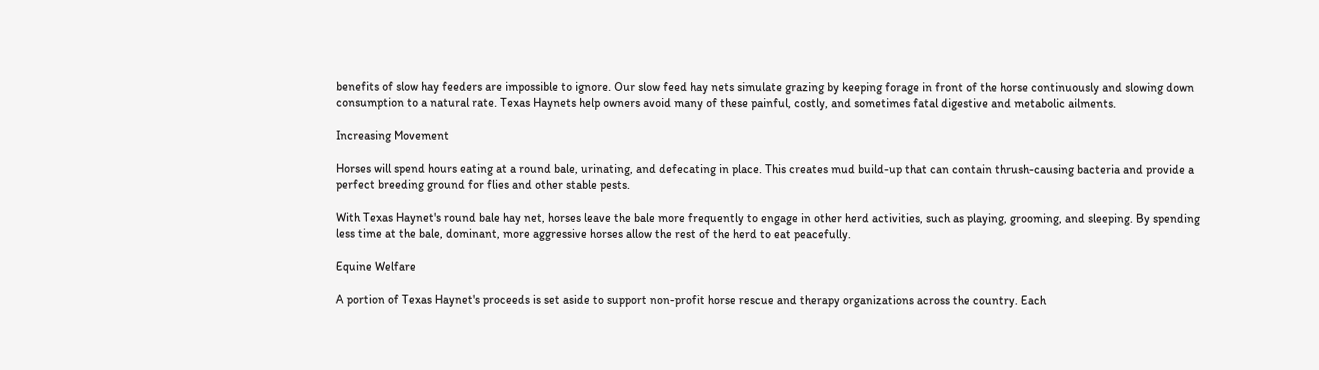benefits of slow hay feeders are impossible to ignore. Our slow feed hay nets simulate grazing by keeping forage in front of the horse continuously and slowing down consumption to a natural rate. Texas Haynets help owners avoid many of these painful, costly, and sometimes fatal digestive and metabolic ailments.

Increasing Movement

Horses will spend hours eating at a round bale, urinating, and defecating in place. This creates mud build-up that can contain thrush-causing bacteria and provide a perfect breeding ground for flies and other stable pests.

With Texas Haynet's round bale hay net, horses leave the bale more frequently to engage in other herd activities, such as playing, grooming, and sleeping. By spending less time at the bale, dominant, more aggressive horses allow the rest of the herd to eat peacefully.

Equine Welfare

A portion of Texas Haynet's proceeds is set aside to support non-profit horse rescue and therapy organizations across the country. Each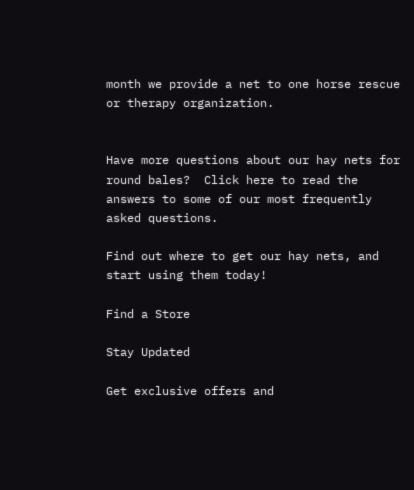month we provide a net to one horse rescue or therapy organization.


Have more questions about our hay nets for round bales?  Click here to read the answers to some of our most frequently asked questions.

Find out where to get our hay nets, and start using them today!

Find a Store

Stay Updated

Get exclusive offers and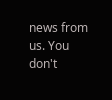news from us. You don't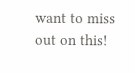want to miss out on this!